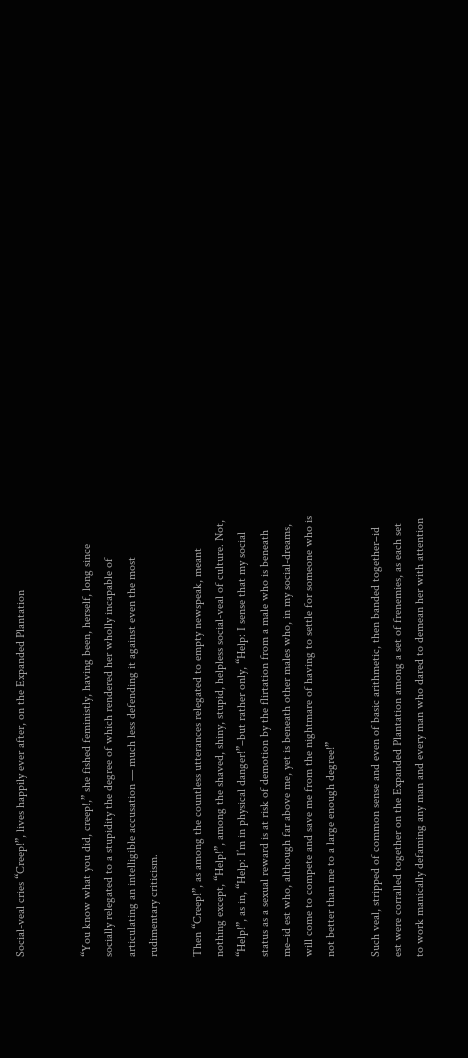Social-veal cries “Creep!”, lives happily ever after, on the Expanded Plantation


“You know what you did, creep!,” she fished feministly, having been, herself, long since socially relegated to a stupidity the degree of which rendered her wholly incapable of articulating an intelligible accusation — much less defending it against even the most rudimentary criticism.

Then “Creep!”, as among the countless utterances relegated to empty newspeak, meant nothing except, “Help!”, among the shaved, shiny, stupid, helpless social-veal of culture. Not, “Help!”, as in, “Help: I’m in physical danger!”–but rather only, “Help: I sense that my social status as a sexual reward is at risk of demotion by the flirtation from a male who is beneath me–id est who, although far above me, yet is beneath other males who, in my social-dreams, will come to compete and save me from the nightmare of having to settle for someone who is not better than me to a large enough degree!”

Such veal, stripped of common sense and even of basic arithmetic, then banded together–id est were corralled together on the Expanded Plantation among a set of frenemies, as each set to work manically defaming any man and every man who dared to demean her with attention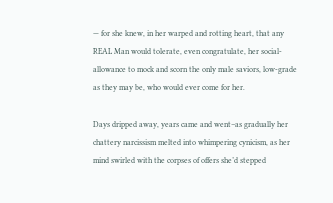— for she knew, in her warped and rotting heart, that any REAL Man would tolerate, even congratulate, her social-allowance to mock and scorn the only male saviors, low-grade as they may be, who would ever come for her.

Days dripped away, years came and went–as gradually her chattery narcissism melted into whimpering cynicism, as her mind swirled with the corpses of offers she’d stepped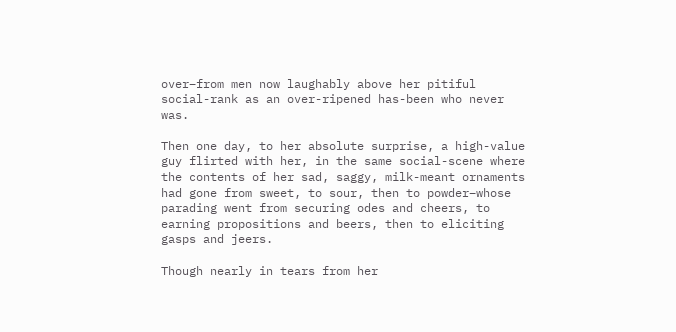over–from men now laughably above her pitiful social-rank as an over-ripened has-been who never was.

Then one day, to her absolute surprise, a high-value guy flirted with her, in the same social-scene where the contents of her sad, saggy, milk-meant ornaments had gone from sweet, to sour, then to powder–whose parading went from securing odes and cheers, to earning propositions and beers, then to eliciting gasps and jeers.

Though nearly in tears from her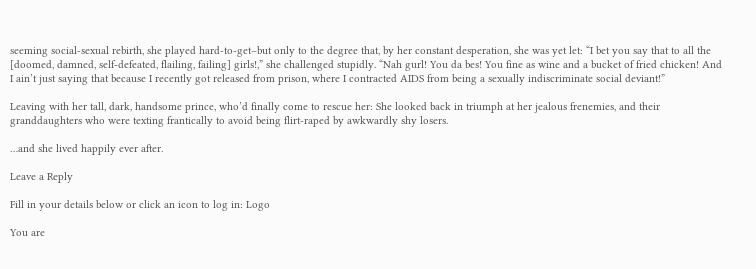seeming social-sexual rebirth, she played hard-to-get–but only to the degree that, by her constant desperation, she was yet let: “I bet you say that to all the [doomed, damned, self-defeated, flailing, failing] girls!,” she challenged stupidly. “Nah gurl! You da bes! You fine as wine and a bucket of fried chicken! And I ain’t just saying that because I recently got released from prison, where I contracted AIDS from being a sexually indiscriminate social deviant!”

Leaving with her tall, dark, handsome prince, who’d finally come to rescue her: She looked back in triumph at her jealous frenemies, and their granddaughters who were texting frantically to avoid being flirt-raped by awkwardly shy losers.

…and she lived happily ever after.

Leave a Reply

Fill in your details below or click an icon to log in: Logo

You are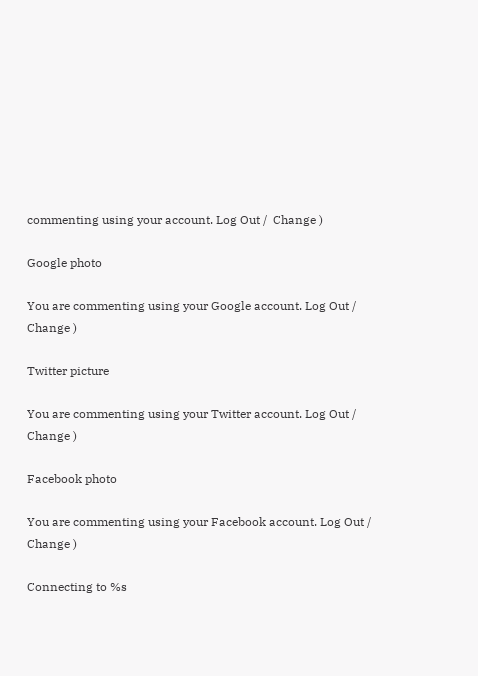commenting using your account. Log Out /  Change )

Google photo

You are commenting using your Google account. Log Out /  Change )

Twitter picture

You are commenting using your Twitter account. Log Out /  Change )

Facebook photo

You are commenting using your Facebook account. Log Out /  Change )

Connecting to %s